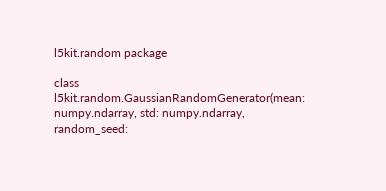l5kit.random package

class l5kit.random.GaussianRandomGenerator(mean: numpy.ndarray, std: numpy.ndarray, random_seed: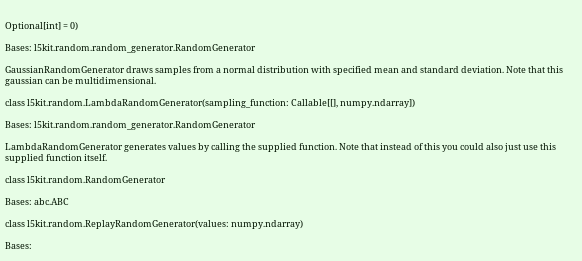Optional[int] = 0)

Bases: l5kit.random.random_generator.RandomGenerator

GaussianRandomGenerator draws samples from a normal distribution with specified mean and standard deviation. Note that this gaussian can be multidimensional.

class l5kit.random.LambdaRandomGenerator(sampling_function: Callable[[], numpy.ndarray])

Bases: l5kit.random.random_generator.RandomGenerator

LambdaRandomGenerator generates values by calling the supplied function. Note that instead of this you could also just use this supplied function itself.

class l5kit.random.RandomGenerator

Bases: abc.ABC

class l5kit.random.ReplayRandomGenerator(values: numpy.ndarray)

Bases: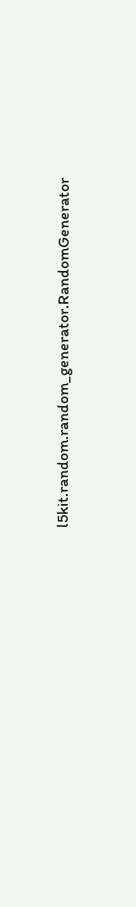l5kit.random.random_generator.RandomGenerator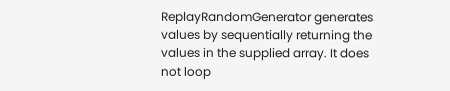ReplayRandomGenerator generates values by sequentially returning the values in the supplied array. It does not loop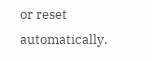or reset automatically.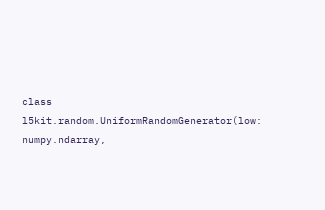class l5kit.random.UniformRandomGenerator(low: numpy.ndarray,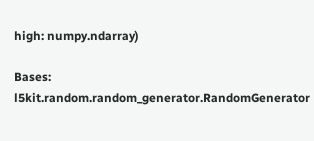high: numpy.ndarray)

Bases: l5kit.random.random_generator.RandomGenerator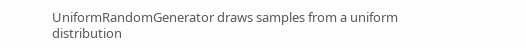UniformRandomGenerator draws samples from a uniform distribution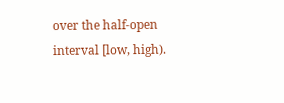over the half-open interval [low, high).